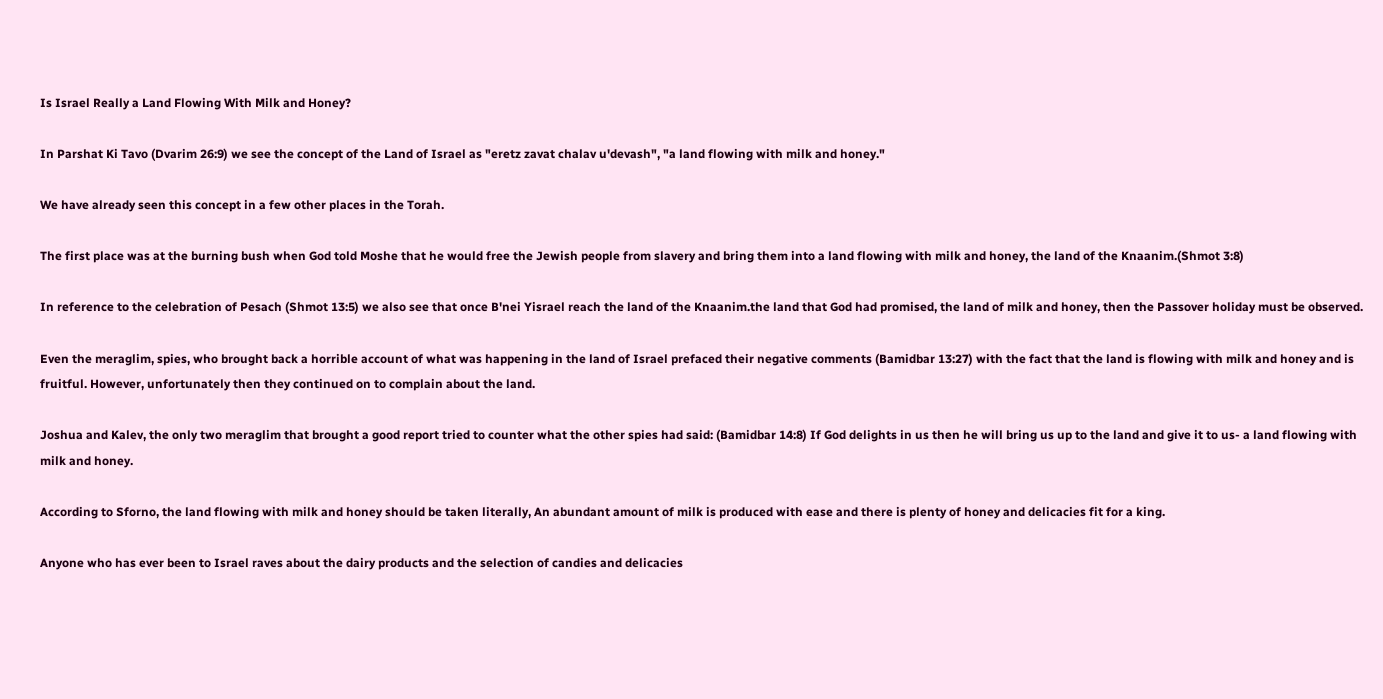Is Israel Really a Land Flowing With Milk and Honey?

In Parshat Ki Tavo (Dvarim 26:9) we see the concept of the Land of Israel as "eretz zavat chalav u'devash", "a land flowing with milk and honey."

We have already seen this concept in a few other places in the Torah.

The first place was at the burning bush when God told Moshe that he would free the Jewish people from slavery and bring them into a land flowing with milk and honey, the land of the Knaanim.(Shmot 3:8)

In reference to the celebration of Pesach (Shmot 13:5) we also see that once B'nei Yisrael reach the land of the Knaanim.the land that God had promised, the land of milk and honey, then the Passover holiday must be observed.

Even the meraglim, spies, who brought back a horrible account of what was happening in the land of Israel prefaced their negative comments (Bamidbar 13:27) with the fact that the land is flowing with milk and honey and is fruitful. However, unfortunately then they continued on to complain about the land.

Joshua and Kalev, the only two meraglim that brought a good report tried to counter what the other spies had said: (Bamidbar 14:8) If God delights in us then he will bring us up to the land and give it to us- a land flowing with milk and honey.

According to Sforno, the land flowing with milk and honey should be taken literally, An abundant amount of milk is produced with ease and there is plenty of honey and delicacies fit for a king.

Anyone who has ever been to Israel raves about the dairy products and the selection of candies and delicacies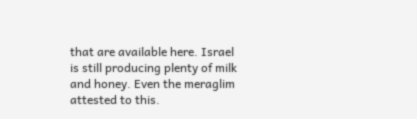that are available here. Israel is still producing plenty of milk and honey. Even the meraglim attested to this.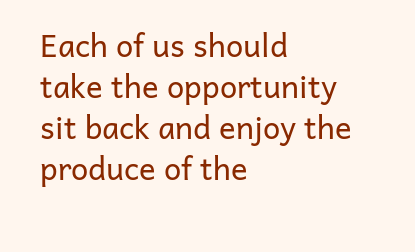Each of us should take the opportunity sit back and enjoy the produce of the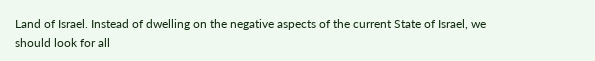Land of Israel. Instead of dwelling on the negative aspects of the current State of Israel, we should look for all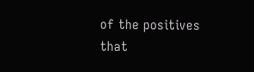of the positives that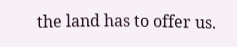the land has to offer us.